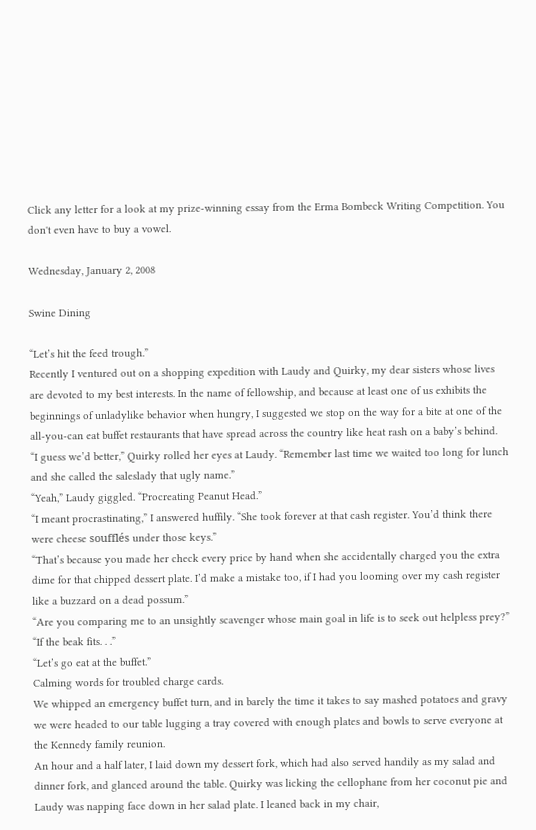Click any letter for a look at my prize-winning essay from the Erma Bombeck Writing Competition. You don't even have to buy a vowel.

Wednesday, January 2, 2008

Swine Dining

“Let’s hit the feed trough.”
Recently I ventured out on a shopping expedition with Laudy and Quirky, my dear sisters whose lives are devoted to my best interests. In the name of fellowship, and because at least one of us exhibits the beginnings of unladylike behavior when hungry, I suggested we stop on the way for a bite at one of the all-you-can eat buffet restaurants that have spread across the country like heat rash on a baby’s behind.
“I guess we’d better,” Quirky rolled her eyes at Laudy. “Remember last time we waited too long for lunch and she called the saleslady that ugly name.”
“Yeah,” Laudy giggled. “Procreating Peanut Head.”
“I meant procrastinating,” I answered huffily. “She took forever at that cash register. You’d think there were cheese soufflés under those keys.”
“That’s because you made her check every price by hand when she accidentally charged you the extra dime for that chipped dessert plate. I’d make a mistake too, if I had you looming over my cash register like a buzzard on a dead possum.”
“Are you comparing me to an unsightly scavenger whose main goal in life is to seek out helpless prey?”
“If the beak fits. . .”
“Let’s go eat at the buffet.”
Calming words for troubled charge cards.
We whipped an emergency buffet turn, and in barely the time it takes to say mashed potatoes and gravy we were headed to our table lugging a tray covered with enough plates and bowls to serve everyone at the Kennedy family reunion.
An hour and a half later, I laid down my dessert fork, which had also served handily as my salad and dinner fork, and glanced around the table. Quirky was licking the cellophane from her coconut pie and Laudy was napping face down in her salad plate. I leaned back in my chair,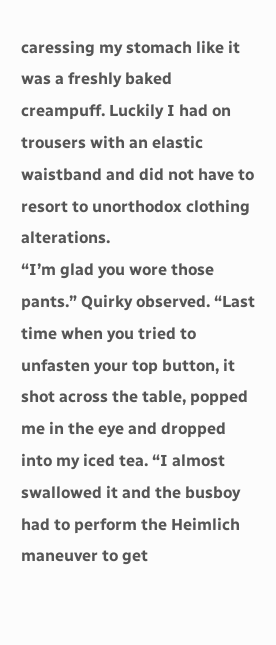caressing my stomach like it was a freshly baked creampuff. Luckily I had on trousers with an elastic waistband and did not have to resort to unorthodox clothing alterations.
“I’m glad you wore those pants.” Quirky observed. “Last time when you tried to unfasten your top button, it shot across the table, popped me in the eye and dropped into my iced tea. “I almost swallowed it and the busboy had to perform the Heimlich maneuver to get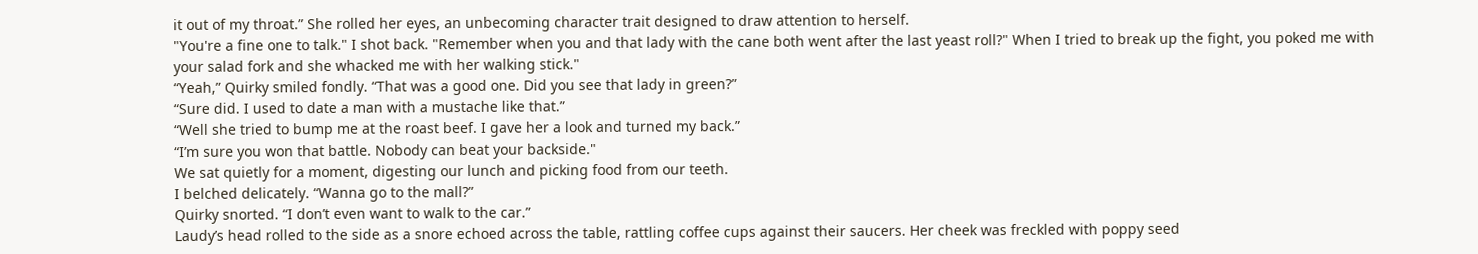it out of my throat.” She rolled her eyes, an unbecoming character trait designed to draw attention to herself.
"You're a fine one to talk." I shot back. "Remember when you and that lady with the cane both went after the last yeast roll?" When I tried to break up the fight, you poked me with your salad fork and she whacked me with her walking stick."
“Yeah,” Quirky smiled fondly. “That was a good one. Did you see that lady in green?”
“Sure did. I used to date a man with a mustache like that.”
“Well she tried to bump me at the roast beef. I gave her a look and turned my back.”
“I’m sure you won that battle. Nobody can beat your backside."
We sat quietly for a moment, digesting our lunch and picking food from our teeth.
I belched delicately. “Wanna go to the mall?”
Quirky snorted. “I don’t even want to walk to the car.”
Laudy’s head rolled to the side as a snore echoed across the table, rattling coffee cups against their saucers. Her cheek was freckled with poppy seed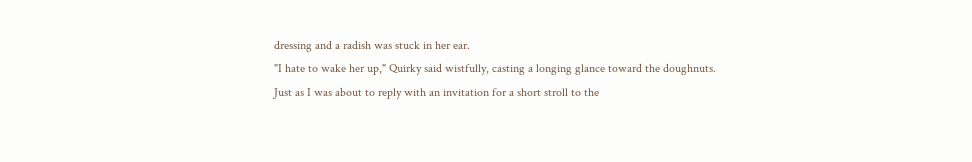dressing and a radish was stuck in her ear.
"I hate to wake her up," Quirky said wistfully, casting a longing glance toward the doughnuts.
Just as I was about to reply with an invitation for a short stroll to the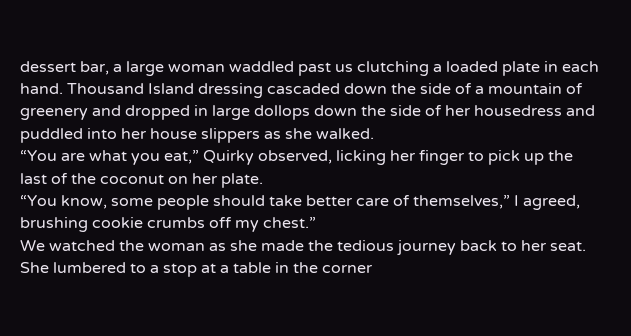dessert bar, a large woman waddled past us clutching a loaded plate in each hand. Thousand Island dressing cascaded down the side of a mountain of greenery and dropped in large dollops down the side of her housedress and puddled into her house slippers as she walked.
“You are what you eat,” Quirky observed, licking her finger to pick up the last of the coconut on her plate.
“You know, some people should take better care of themselves,” I agreed, brushing cookie crumbs off my chest.”
We watched the woman as she made the tedious journey back to her seat. She lumbered to a stop at a table in the corner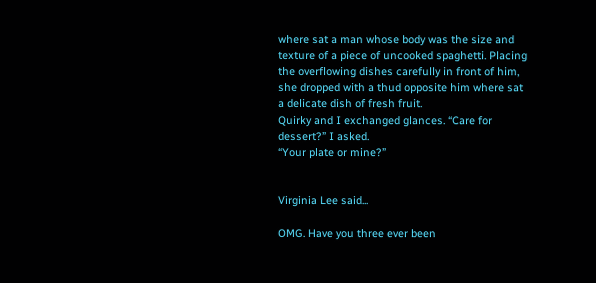where sat a man whose body was the size and texture of a piece of uncooked spaghetti. Placing the overflowing dishes carefully in front of him, she dropped with a thud opposite him where sat a delicate dish of fresh fruit.
Quirky and I exchanged glances. “Care for dessert?” I asked.
“Your plate or mine?”


Virginia Lee said...

OMG. Have you three ever been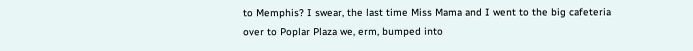to Memphis? I swear, the last time Miss Mama and I went to the big cafeteria over to Poplar Plaza we, erm, bumped into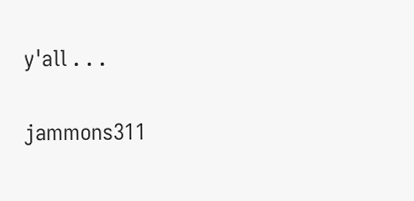y'all . . .

jammons311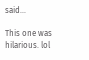said...

This one was hilarious. lol